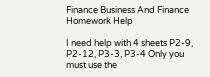Finance Business And Finance Homework Help

I need help with 4 sheets P2-9, P2-12, P3-3, P3-4 Only you must use the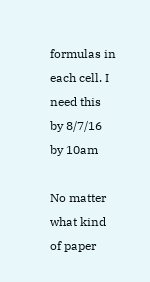formulas in each cell. I need this by 8/7/16 by 10am

No matter what kind of paper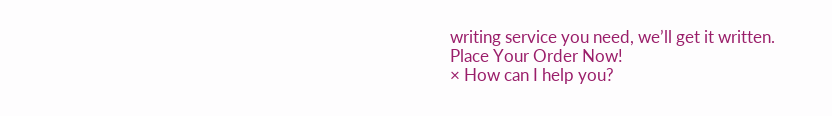writing service you need, we’ll get it written. Place Your Order Now!
× How can I help you?